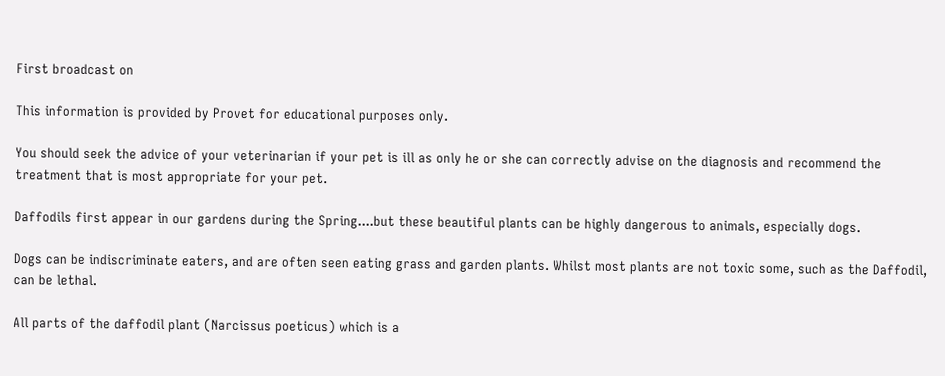First broadcast on

This information is provided by Provet for educational purposes only.

You should seek the advice of your veterinarian if your pet is ill as only he or she can correctly advise on the diagnosis and recommend the treatment that is most appropriate for your pet.

Daffodils first appear in our gardens during the Spring....but these beautiful plants can be highly dangerous to animals, especially dogs.

Dogs can be indiscriminate eaters, and are often seen eating grass and garden plants. Whilst most plants are not toxic some, such as the Daffodil, can be lethal.

All parts of the daffodil plant (Narcissus poeticus) which is a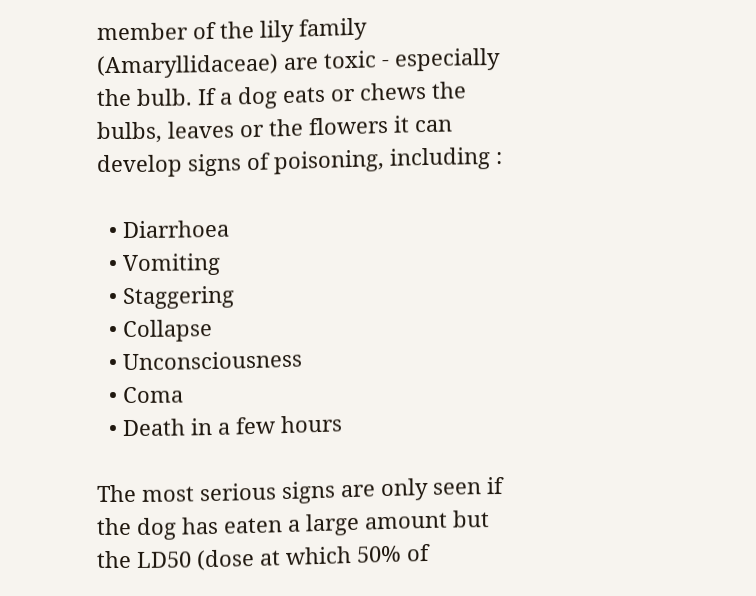member of the lily family (Amaryllidaceae) are toxic - especially the bulb. If a dog eats or chews the bulbs, leaves or the flowers it can develop signs of poisoning, including :

  • Diarrhoea
  • Vomiting
  • Staggering
  • Collapse
  • Unconsciousness
  • Coma
  • Death in a few hours

The most serious signs are only seen if the dog has eaten a large amount but the LD50 (dose at which 50% of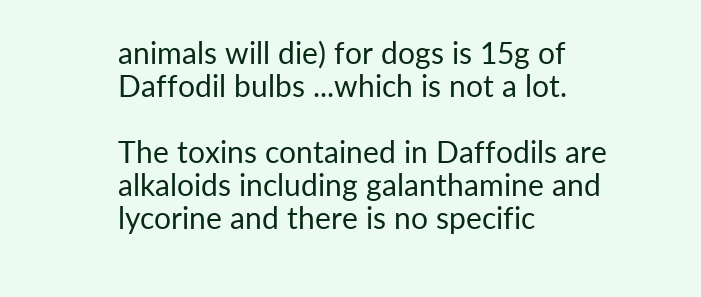animals will die) for dogs is 15g of Daffodil bulbs ...which is not a lot.

The toxins contained in Daffodils are alkaloids including galanthamine and lycorine and there is no specific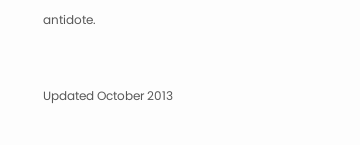antidote.


Updated October 2013